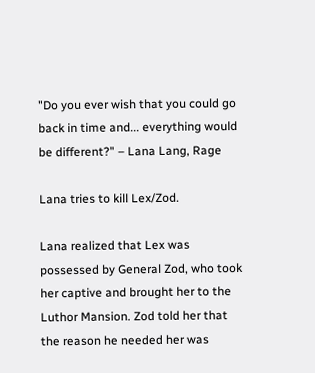"Do you ever wish that you could go back in time and... everything would be different?" – Lana Lang, Rage

Lana tries to kill Lex/Zod.

Lana realized that Lex was possessed by General Zod, who took her captive and brought her to the Luthor Mansion. Zod told her that the reason he needed her was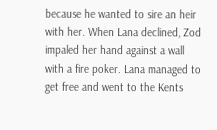because he wanted to sire an heir with her. When Lana declined, Zod impaled her hand against a wall with a fire poker. Lana managed to get free and went to the Kents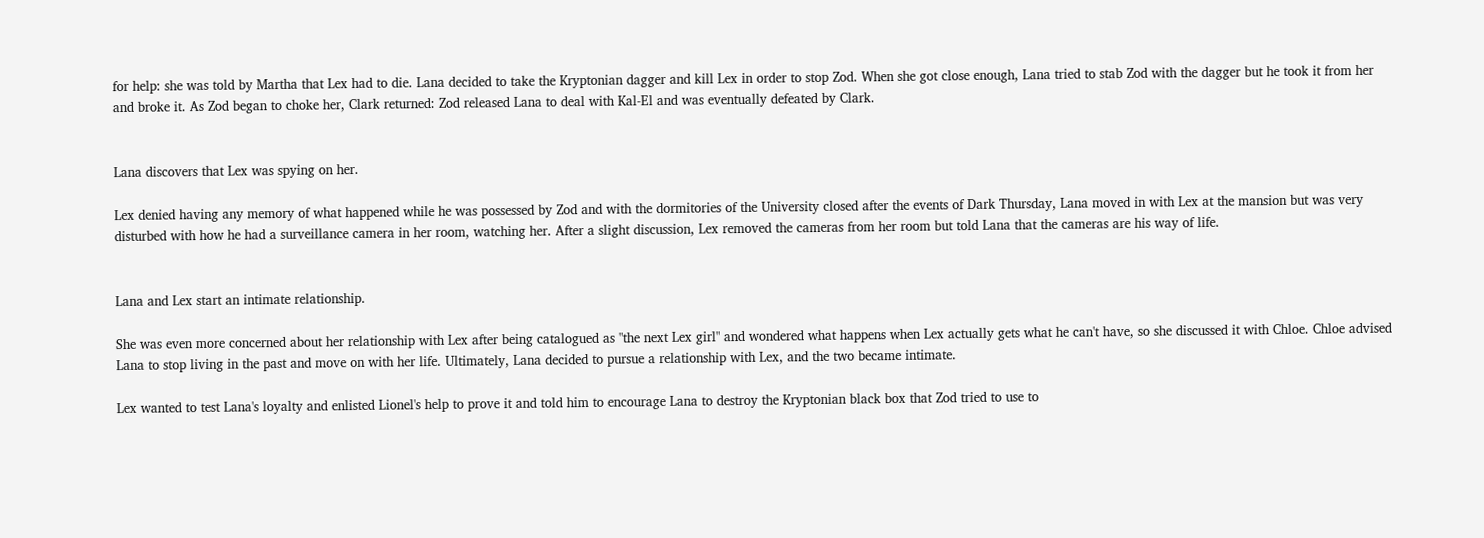for help: she was told by Martha that Lex had to die. Lana decided to take the Kryptonian dagger and kill Lex in order to stop Zod. When she got close enough, Lana tried to stab Zod with the dagger but he took it from her and broke it. As Zod began to choke her, Clark returned: Zod released Lana to deal with Kal-El and was eventually defeated by Clark.


Lana discovers that Lex was spying on her.

Lex denied having any memory of what happened while he was possessed by Zod and with the dormitories of the University closed after the events of Dark Thursday, Lana moved in with Lex at the mansion but was very disturbed with how he had a surveillance camera in her room, watching her. After a slight discussion, Lex removed the cameras from her room but told Lana that the cameras are his way of life.


Lana and Lex start an intimate relationship.

She was even more concerned about her relationship with Lex after being catalogued as "the next Lex girl" and wondered what happens when Lex actually gets what he can't have, so she discussed it with Chloe. Chloe advised Lana to stop living in the past and move on with her life. Ultimately, Lana decided to pursue a relationship with Lex, and the two became intimate.

Lex wanted to test Lana's loyalty and enlisted Lionel's help to prove it and told him to encourage Lana to destroy the Kryptonian black box that Zod tried to use to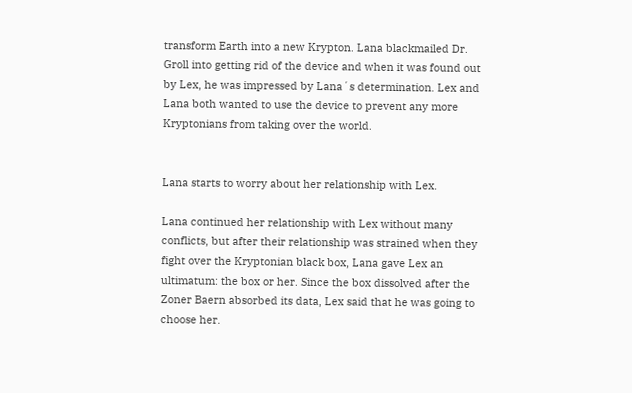transform Earth into a new Krypton. Lana blackmailed Dr. Groll into getting rid of the device and when it was found out by Lex, he was impressed by Lana´s determination. Lex and Lana both wanted to use the device to prevent any more Kryptonians from taking over the world.


Lana starts to worry about her relationship with Lex.

Lana continued her relationship with Lex without many conflicts, but after their relationship was strained when they fight over the Kryptonian black box, Lana gave Lex an ultimatum: the box or her. Since the box dissolved after the Zoner Baern absorbed its data, Lex said that he was going to choose her.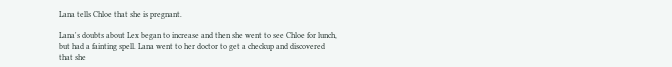Lana tells Chloe that she is pregnant.

Lana's doubts about Lex began to increase and then she went to see Chloe for lunch, but had a fainting spell. Lana went to her doctor to get a checkup and discovered that she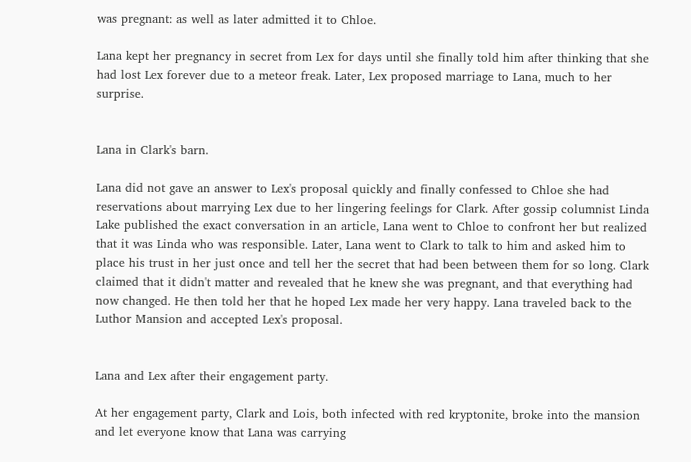was pregnant: as well as later admitted it to Chloe.

Lana kept her pregnancy in secret from Lex for days until she finally told him after thinking that she had lost Lex forever due to a meteor freak. Later, Lex proposed marriage to Lana, much to her surprise.


Lana in Clark's barn.

Lana did not gave an answer to Lex's proposal quickly and finally confessed to Chloe she had reservations about marrying Lex due to her lingering feelings for Clark. After gossip columnist Linda Lake published the exact conversation in an article, Lana went to Chloe to confront her but realized that it was Linda who was responsible. Later, Lana went to Clark to talk to him and asked him to place his trust in her just once and tell her the secret that had been between them for so long. Clark claimed that it didn't matter and revealed that he knew she was pregnant, and that everything had now changed. He then told her that he hoped Lex made her very happy. Lana traveled back to the Luthor Mansion and accepted Lex's proposal.


Lana and Lex after their engagement party.

At her engagement party, Clark and Lois, both infected with red kryptonite, broke into the mansion and let everyone know that Lana was carrying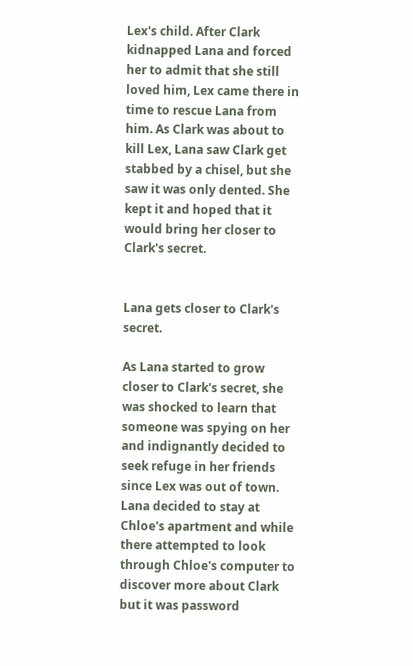Lex's child. After Clark kidnapped Lana and forced her to admit that she still loved him, Lex came there in time to rescue Lana from him. As Clark was about to kill Lex, Lana saw Clark get stabbed by a chisel, but she saw it was only dented. She kept it and hoped that it would bring her closer to Clark's secret.


Lana gets closer to Clark's secret.

As Lana started to grow closer to Clark's secret, she was shocked to learn that someone was spying on her and indignantly decided to seek refuge in her friends since Lex was out of town. Lana decided to stay at Chloe's apartment and while there attempted to look through Chloe's computer to discover more about Clark but it was password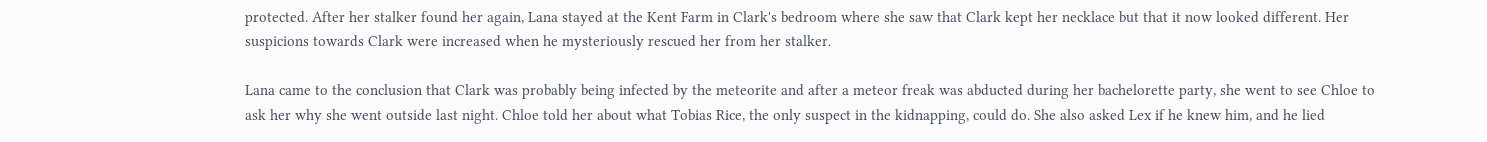protected. After her stalker found her again, Lana stayed at the Kent Farm in Clark's bedroom where she saw that Clark kept her necklace but that it now looked different. Her suspicions towards Clark were increased when he mysteriously rescued her from her stalker.

Lana came to the conclusion that Clark was probably being infected by the meteorite and after a meteor freak was abducted during her bachelorette party, she went to see Chloe to ask her why she went outside last night. Chloe told her about what Tobias Rice, the only suspect in the kidnapping, could do. She also asked Lex if he knew him, and he lied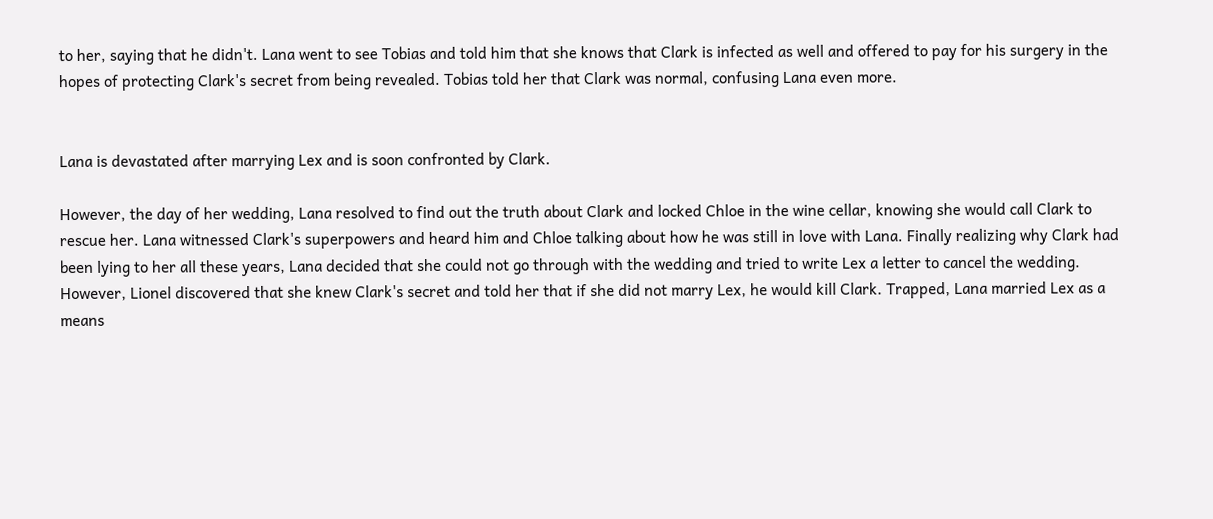to her, saying that he didn't. Lana went to see Tobias and told him that she knows that Clark is infected as well and offered to pay for his surgery in the hopes of protecting Clark's secret from being revealed. Tobias told her that Clark was normal, confusing Lana even more.


Lana is devastated after marrying Lex and is soon confronted by Clark.

However, the day of her wedding, Lana resolved to find out the truth about Clark and locked Chloe in the wine cellar, knowing she would call Clark to rescue her. Lana witnessed Clark's superpowers and heard him and Chloe talking about how he was still in love with Lana. Finally realizing why Clark had been lying to her all these years, Lana decided that she could not go through with the wedding and tried to write Lex a letter to cancel the wedding. However, Lionel discovered that she knew Clark's secret and told her that if she did not marry Lex, he would kill Clark. Trapped, Lana married Lex as a means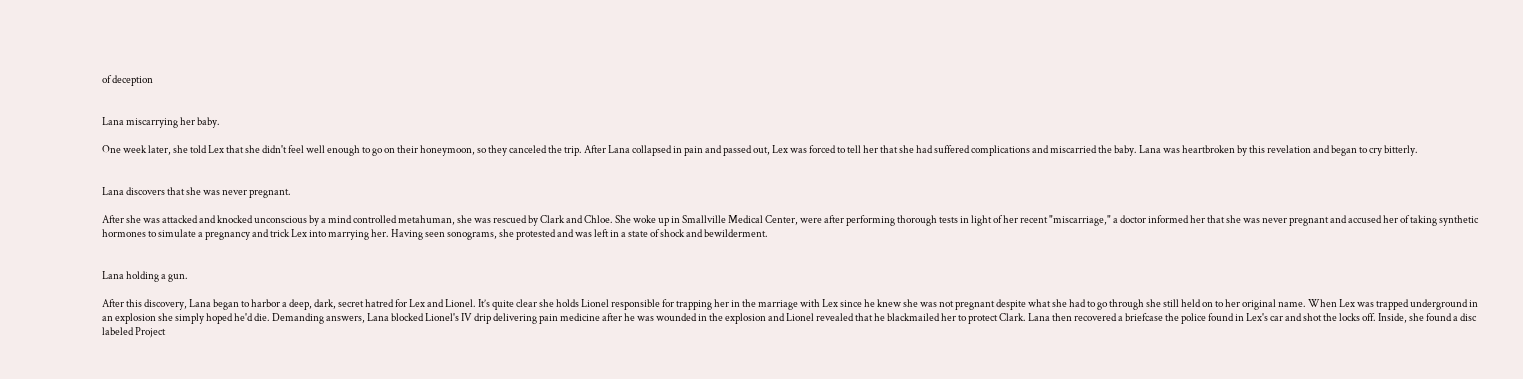of deception


Lana miscarrying her baby.

One week later, she told Lex that she didn't feel well enough to go on their honeymoon, so they canceled the trip. After Lana collapsed in pain and passed out, Lex was forced to tell her that she had suffered complications and miscarried the baby. Lana was heartbroken by this revelation and began to cry bitterly.


Lana discovers that she was never pregnant.

After she was attacked and knocked unconscious by a mind controlled metahuman, she was rescued by Clark and Chloe. She woke up in Smallville Medical Center, were after performing thorough tests in light of her recent "miscarriage," a doctor informed her that she was never pregnant and accused her of taking synthetic hormones to simulate a pregnancy and trick Lex into marrying her. Having seen sonograms, she protested and was left in a state of shock and bewilderment.


Lana holding a gun.

After this discovery, Lana began to harbor a deep, dark, secret hatred for Lex and Lionel. It’s quite clear she holds Lionel responsible for trapping her in the marriage with Lex since he knew she was not pregnant despite what she had to go through she still held on to her original name. When Lex was trapped underground in an explosion she simply hoped he'd die. Demanding answers, Lana blocked Lionel's IV drip delivering pain medicine after he was wounded in the explosion and Lionel revealed that he blackmailed her to protect Clark. Lana then recovered a briefcase the police found in Lex's car and shot the locks off. Inside, she found a disc labeled Project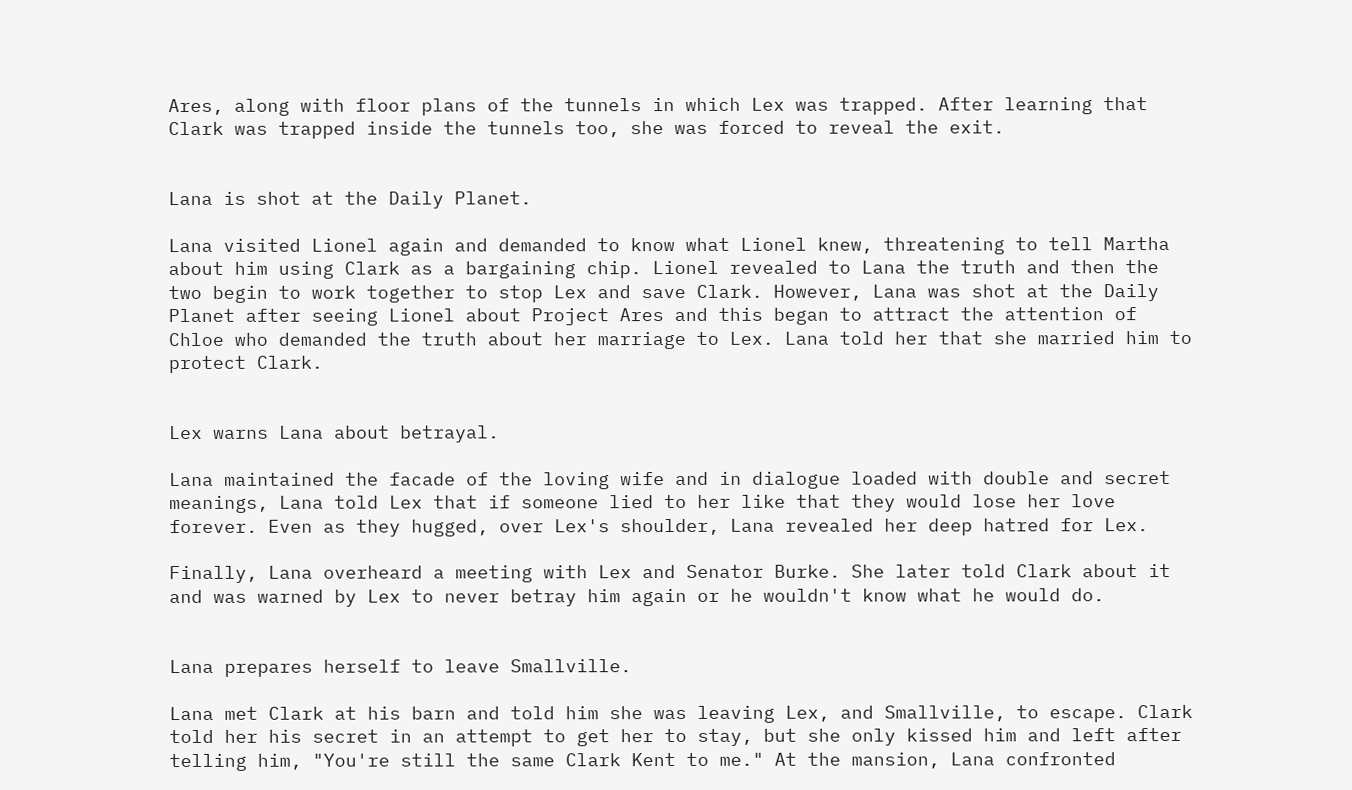Ares, along with floor plans of the tunnels in which Lex was trapped. After learning that Clark was trapped inside the tunnels too, she was forced to reveal the exit.


Lana is shot at the Daily Planet.

Lana visited Lionel again and demanded to know what Lionel knew, threatening to tell Martha about him using Clark as a bargaining chip. Lionel revealed to Lana the truth and then the two begin to work together to stop Lex and save Clark. However, Lana was shot at the Daily Planet after seeing Lionel about Project Ares and this began to attract the attention of Chloe who demanded the truth about her marriage to Lex. Lana told her that she married him to protect Clark.


Lex warns Lana about betrayal.

Lana maintained the facade of the loving wife and in dialogue loaded with double and secret meanings, Lana told Lex that if someone lied to her like that they would lose her love forever. Even as they hugged, over Lex's shoulder, Lana revealed her deep hatred for Lex.

Finally, Lana overheard a meeting with Lex and Senator Burke. She later told Clark about it and was warned by Lex to never betray him again or he wouldn't know what he would do.


Lana prepares herself to leave Smallville.

Lana met Clark at his barn and told him she was leaving Lex, and Smallville, to escape. Clark told her his secret in an attempt to get her to stay, but she only kissed him and left after telling him, "You're still the same Clark Kent to me." At the mansion, Lana confronted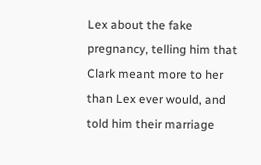Lex about the fake pregnancy, telling him that Clark meant more to her than Lex ever would, and told him their marriage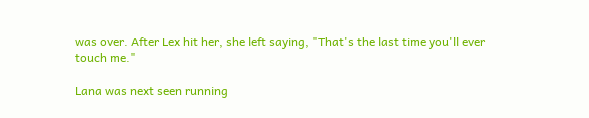was over. After Lex hit her, she left saying, "That's the last time you'll ever touch me."

Lana was next seen running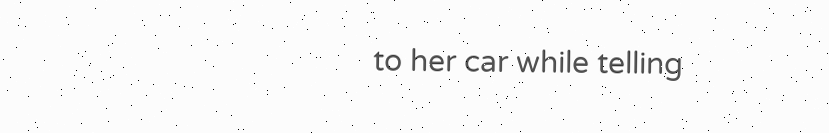to her car while telling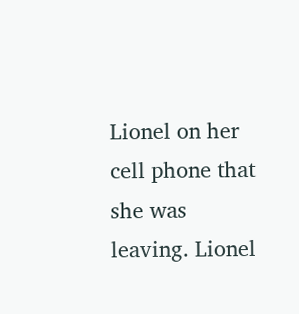Lionel on her cell phone that she was leaving. Lionel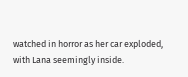watched in horror as her car exploded, with Lana seemingly inside.